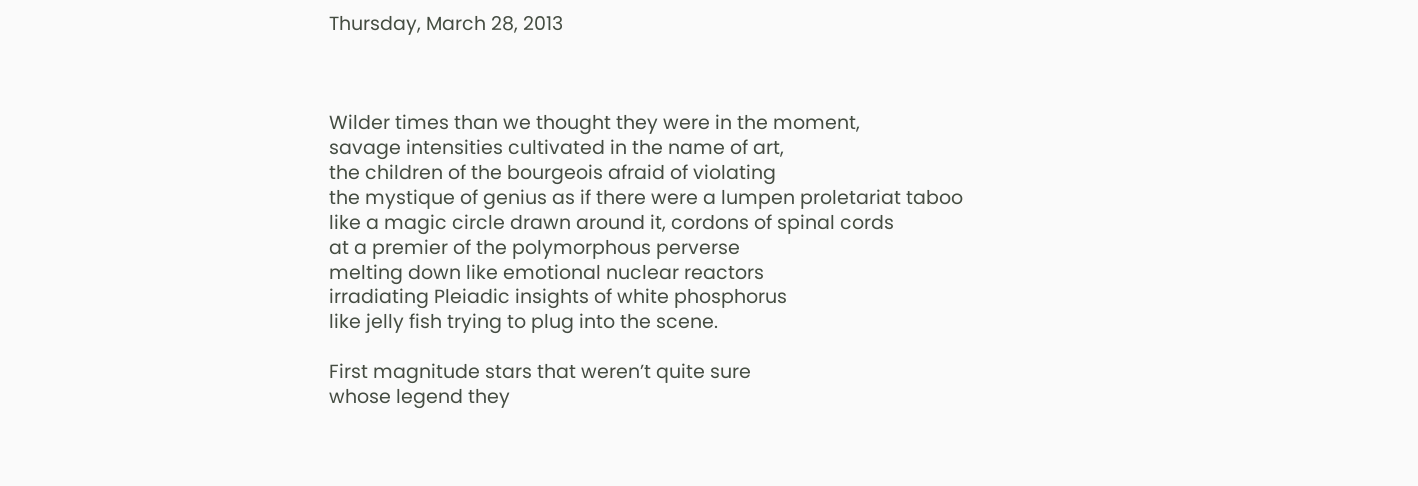Thursday, March 28, 2013



Wilder times than we thought they were in the moment,
savage intensities cultivated in the name of art,
the children of the bourgeois afraid of violating
the mystique of genius as if there were a lumpen proletariat taboo
like a magic circle drawn around it, cordons of spinal cords
at a premier of the polymorphous perverse
melting down like emotional nuclear reactors
irradiating Pleiadic insights of white phosphorus
like jelly fish trying to plug into the scene.

First magnitude stars that weren’t quite sure
whose legend they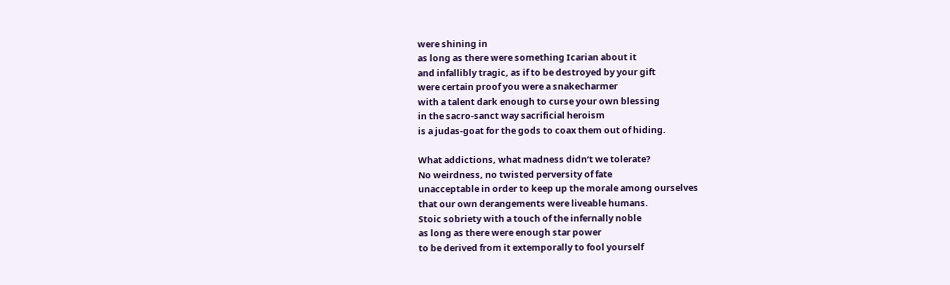were shining in
as long as there were something Icarian about it
and infallibly tragic, as if to be destroyed by your gift
were certain proof you were a snakecharmer
with a talent dark enough to curse your own blessing
in the sacro-sanct way sacrificial heroism
is a judas-goat for the gods to coax them out of hiding.

What addictions, what madness didn’t we tolerate?
No weirdness, no twisted perversity of fate
unacceptable in order to keep up the morale among ourselves
that our own derangements were liveable humans.
Stoic sobriety with a touch of the infernally noble
as long as there were enough star power
to be derived from it extemporally to fool yourself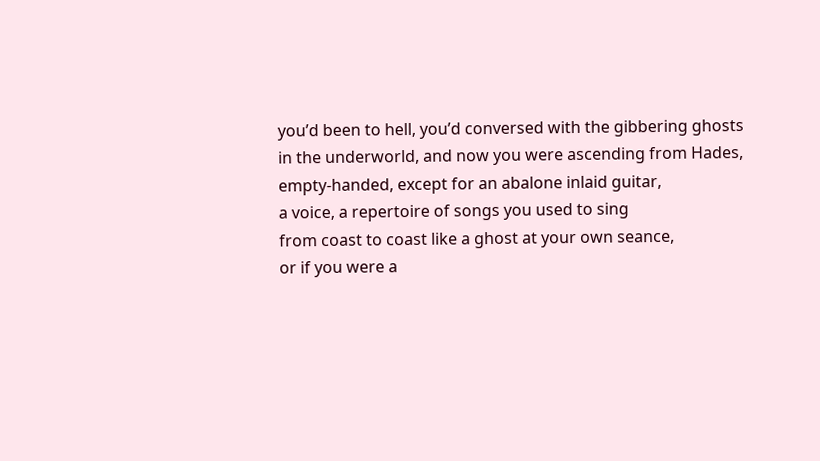you’d been to hell, you’d conversed with the gibbering ghosts
in the underworld, and now you were ascending from Hades,
empty-handed, except for an abalone inlaid guitar,
a voice, a repertoire of songs you used to sing
from coast to coast like a ghost at your own seance,
or if you were a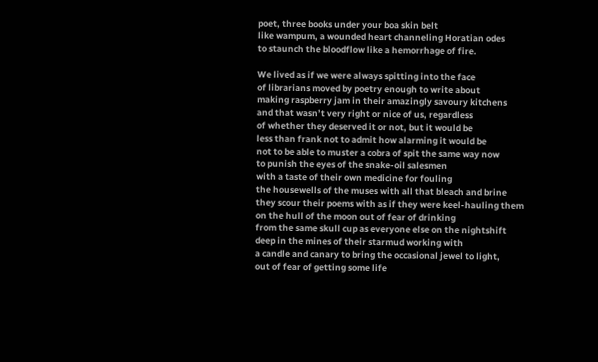poet, three books under your boa skin belt
like wampum, a wounded heart channeling Horatian odes
to staunch the bloodflow like a hemorrhage of fire.

We lived as if we were always spitting into the face
of librarians moved by poetry enough to write about
making raspberry jam in their amazingly savoury kitchens
and that wasn’t very right or nice of us, regardless
of whether they deserved it or not, but it would be
less than frank not to admit how alarming it would be
not to be able to muster a cobra of spit the same way now
to punish the eyes of the snake-oil salesmen
with a taste of their own medicine for fouling
the housewells of the muses with all that bleach and brine
they scour their poems with as if they were keel-hauling them
on the hull of the moon out of fear of drinking
from the same skull cup as everyone else on the nightshift
deep in the mines of their starmud working with
a candle and canary to bring the occasional jewel to light,
out of fear of getting some life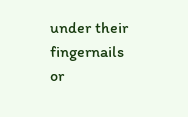under their fingernails
or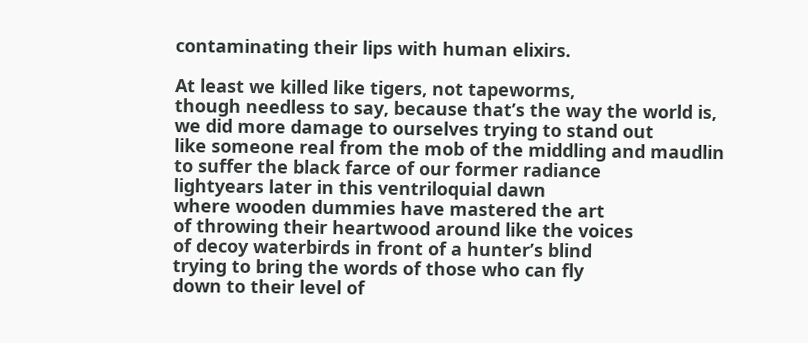contaminating their lips with human elixirs.

At least we killed like tigers, not tapeworms,
though needless to say, because that’s the way the world is,
we did more damage to ourselves trying to stand out
like someone real from the mob of the middling and maudlin
to suffer the black farce of our former radiance
lightyears later in this ventriloquial dawn
where wooden dummies have mastered the art
of throwing their heartwood around like the voices
of decoy waterbirds in front of a hunter’s blind
trying to bring the words of those who can fly
down to their level of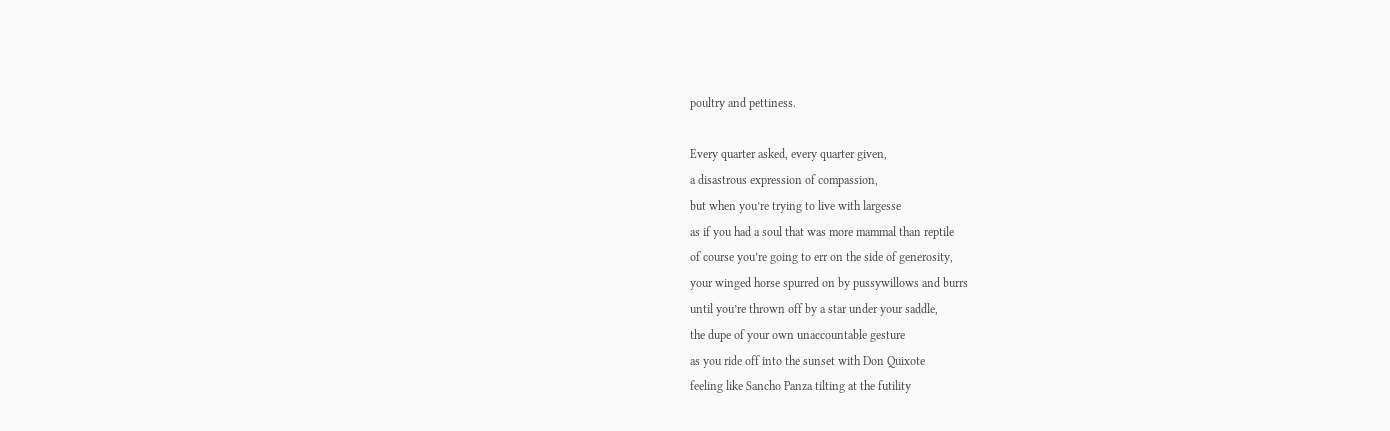poultry and pettiness.

Every quarter asked, every quarter given,
a disastrous expression of compassion,
but when you’re trying to live with largesse
as if you had a soul that was more mammal than reptile
of course you’re going to err on the side of generosity,
your winged horse spurred on by pussywillows and burrs
until you’re thrown off by a star under your saddle,
the dupe of your own unaccountable gesture
as you ride off into the sunset with Don Quixote
feeling like Sancho Panza tilting at the futility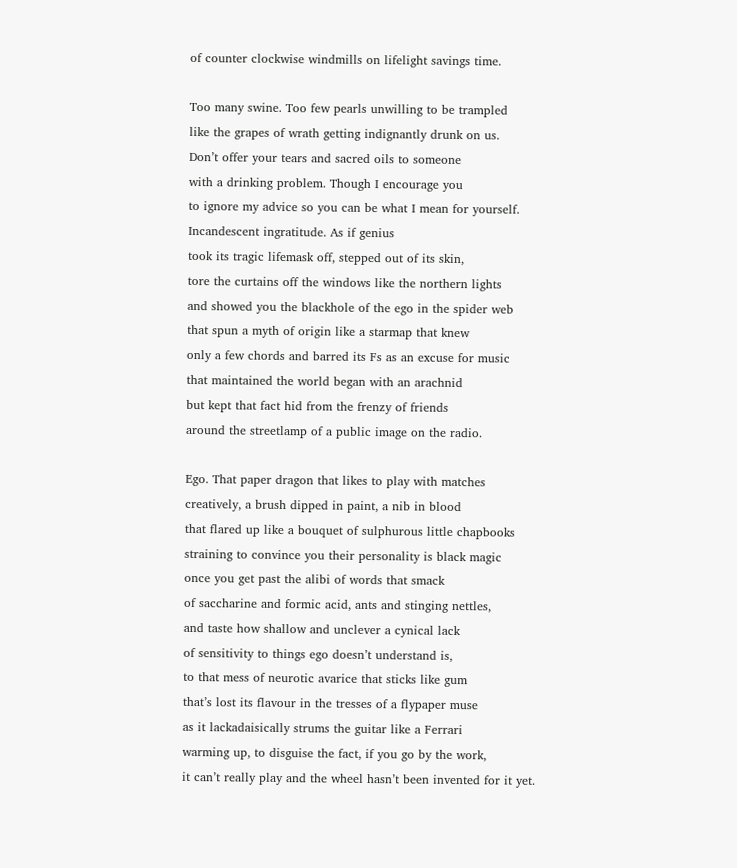of counter clockwise windmills on lifelight savings time.

Too many swine. Too few pearls unwilling to be trampled
like the grapes of wrath getting indignantly drunk on us.
Don’t offer your tears and sacred oils to someone
with a drinking problem. Though I encourage you
to ignore my advice so you can be what I mean for yourself.
Incandescent ingratitude. As if genius
took its tragic lifemask off, stepped out of its skin,
tore the curtains off the windows like the northern lights
and showed you the blackhole of the ego in the spider web
that spun a myth of origin like a starmap that knew
only a few chords and barred its Fs as an excuse for music
that maintained the world began with an arachnid
but kept that fact hid from the frenzy of friends
around the streetlamp of a public image on the radio.

Ego. That paper dragon that likes to play with matches
creatively, a brush dipped in paint, a nib in blood
that flared up like a bouquet of sulphurous little chapbooks
straining to convince you their personality is black magic
once you get past the alibi of words that smack
of saccharine and formic acid, ants and stinging nettles,
and taste how shallow and unclever a cynical lack
of sensitivity to things ego doesn’t understand is,
to that mess of neurotic avarice that sticks like gum
that’s lost its flavour in the tresses of a flypaper muse
as it lackadaisically strums the guitar like a Ferrari
warming up, to disguise the fact, if you go by the work,
it can’t really play and the wheel hasn’t been invented for it yet.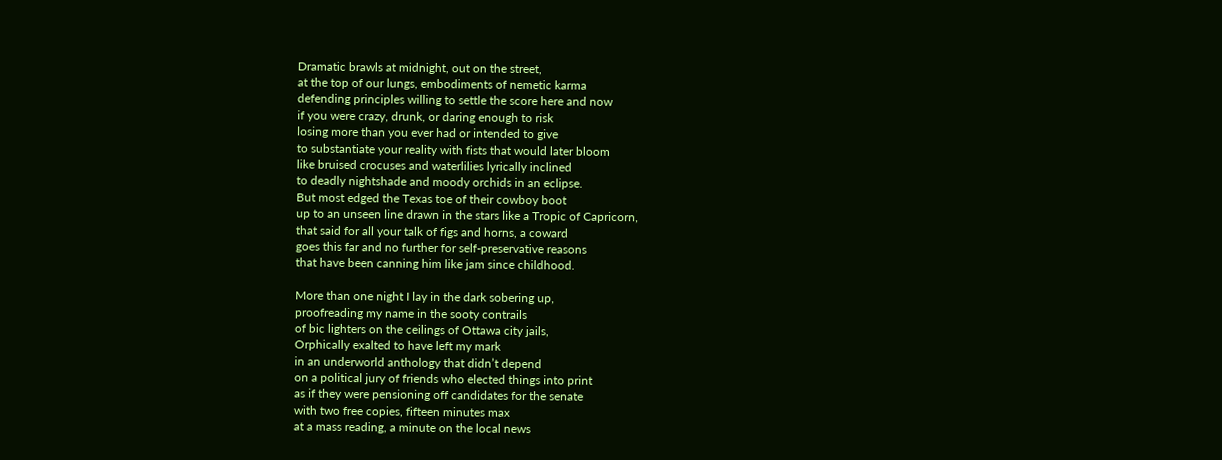Dramatic brawls at midnight, out on the street,
at the top of our lungs, embodiments of nemetic karma
defending principles willing to settle the score here and now
if you were crazy, drunk, or daring enough to risk
losing more than you ever had or intended to give
to substantiate your reality with fists that would later bloom
like bruised crocuses and waterlilies lyrically inclined
to deadly nightshade and moody orchids in an eclipse.
But most edged the Texas toe of their cowboy boot
up to an unseen line drawn in the stars like a Tropic of Capricorn,
that said for all your talk of figs and horns, a coward
goes this far and no further for self-preservative reasons
that have been canning him like jam since childhood.

More than one night I lay in the dark sobering up,
proofreading my name in the sooty contrails
of bic lighters on the ceilings of Ottawa city jails,
Orphically exalted to have left my mark
in an underworld anthology that didn’t depend
on a political jury of friends who elected things into print
as if they were pensioning off candidates for the senate
with two free copies, fifteen minutes max
at a mass reading, a minute on the local news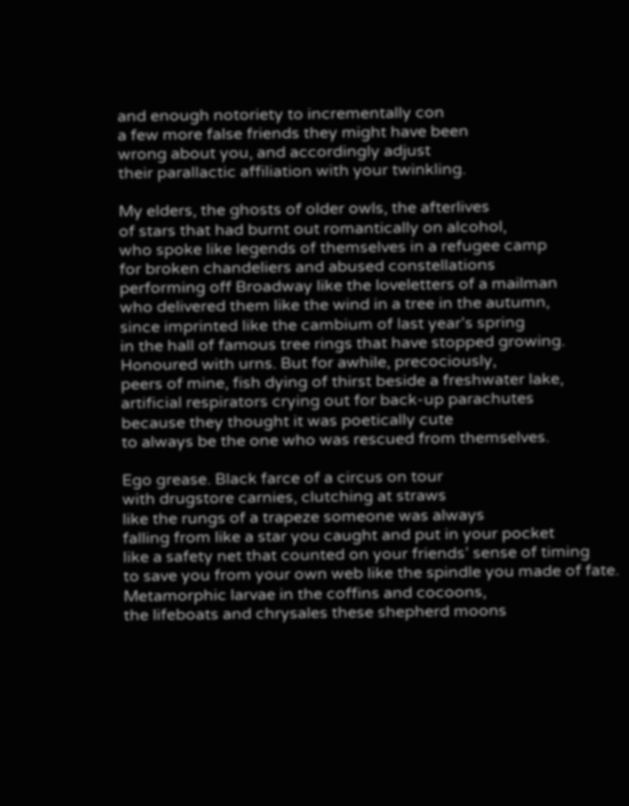and enough notoriety to incrementally con
a few more false friends they might have been
wrong about you, and accordingly adjust
their parallactic affiliation with your twinkling.

My elders, the ghosts of older owls, the afterlives
of stars that had burnt out romantically on alcohol,
who spoke like legends of themselves in a refugee camp
for broken chandeliers and abused constellations
performing off Broadway like the loveletters of a mailman
who delivered them like the wind in a tree in the autumn,
since imprinted like the cambium of last year’s spring
in the hall of famous tree rings that have stopped growing.
Honoured with urns. But for awhile, precociously,
peers of mine, fish dying of thirst beside a freshwater lake,
artificial respirators crying out for back-up parachutes
because they thought it was poetically cute
to always be the one who was rescued from themselves.

Ego grease. Black farce of a circus on tour
with drugstore carnies, clutching at straws
like the rungs of a trapeze someone was always
falling from like a star you caught and put in your pocket
like a safety net that counted on your friends’ sense of timing
to save you from your own web like the spindle you made of fate.
Metamorphic larvae in the coffins and cocoons,
the lifeboats and chrysales these shepherd moons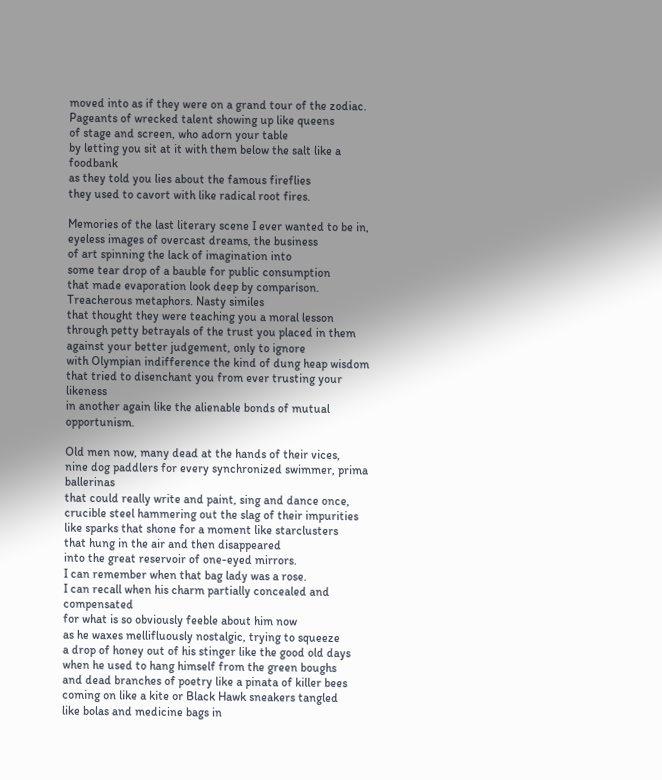moved into as if they were on a grand tour of the zodiac.
Pageants of wrecked talent showing up like queens
of stage and screen, who adorn your table
by letting you sit at it with them below the salt like a foodbank
as they told you lies about the famous fireflies
they used to cavort with like radical root fires.

Memories of the last literary scene I ever wanted to be in,
eyeless images of overcast dreams, the business
of art spinning the lack of imagination into
some tear drop of a bauble for public consumption
that made evaporation look deep by comparison.
Treacherous metaphors. Nasty similes
that thought they were teaching you a moral lesson
through petty betrayals of the trust you placed in them
against your better judgement, only to ignore
with Olympian indifference the kind of dung heap wisdom
that tried to disenchant you from ever trusting your likeness
in another again like the alienable bonds of mutual opportunism.

Old men now, many dead at the hands of their vices,
nine dog paddlers for every synchronized swimmer, prima ballerinas
that could really write and paint, sing and dance once,
crucible steel hammering out the slag of their impurities
like sparks that shone for a moment like starclusters
that hung in the air and then disappeared
into the great reservoir of one-eyed mirrors.
I can remember when that bag lady was a rose.
I can recall when his charm partially concealed and compensated
for what is so obviously feeble about him now
as he waxes mellifluously nostalgic, trying to squeeze
a drop of honey out of his stinger like the good old days
when he used to hang himself from the green boughs
and dead branches of poetry like a pinata of killer bees
coming on like a kite or Black Hawk sneakers tangled
like bolas and medicine bags in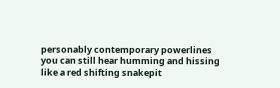personably contemporary powerlines
you can still hear humming and hissing
like a red shifting snakepit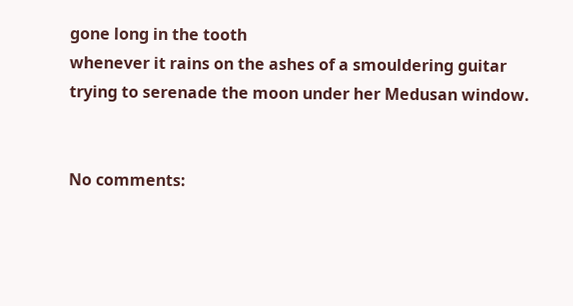gone long in the tooth
whenever it rains on the ashes of a smouldering guitar
trying to serenade the moon under her Medusan window.


No comments: